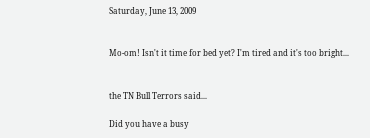Saturday, June 13, 2009


Mo-om! Isn't it time for bed yet? I'm tired and it's too bright...


the TN Bull Terrors said...

Did you have a busy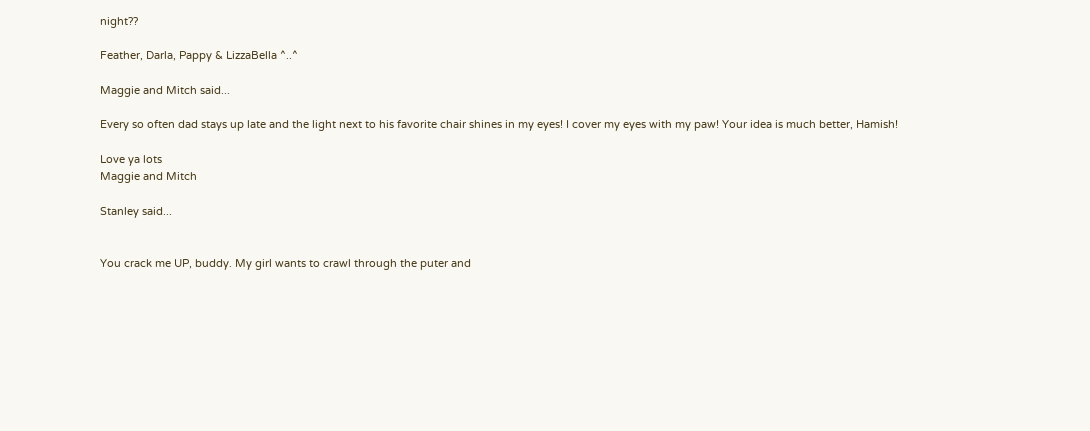night??

Feather, Darla, Pappy & LizzaBella ^..^

Maggie and Mitch said...

Every so often dad stays up late and the light next to his favorite chair shines in my eyes! I cover my eyes with my paw! Your idea is much better, Hamish!

Love ya lots
Maggie and Mitch

Stanley said...


You crack me UP, buddy. My girl wants to crawl through the puter and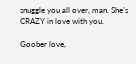snuggle you all over, man. She's CRAZY in love with you.

Goober love,